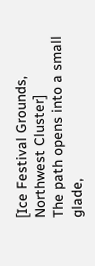[Ice Festival Grounds, Northwest Cluster]
The path opens into a small glade,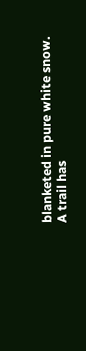blanketed in pure white snow. A trail has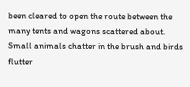been cleared to open the route between the many tents and wagons scattered about. Small animals chatter in the brush and birds flutter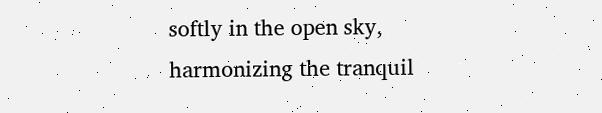softly in the open sky, harmonizing the tranquil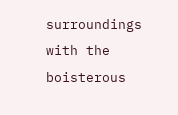surroundings with the boisterous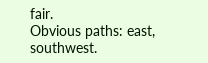fair.
Obvious paths: east, southwest.